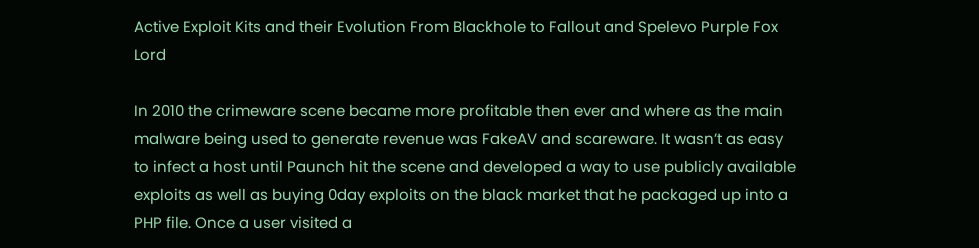Active Exploit Kits and their Evolution From Blackhole to Fallout and Spelevo Purple Fox Lord

In 2010 the crimeware scene became more profitable then ever and where as the main malware being used to generate revenue was FakeAV and scareware. It wasn’t as easy to infect a host until Paunch hit the scene and developed a way to use publicly available exploits as well as buying 0day exploits on the black market that he packaged up into a PHP file. Once a user visited a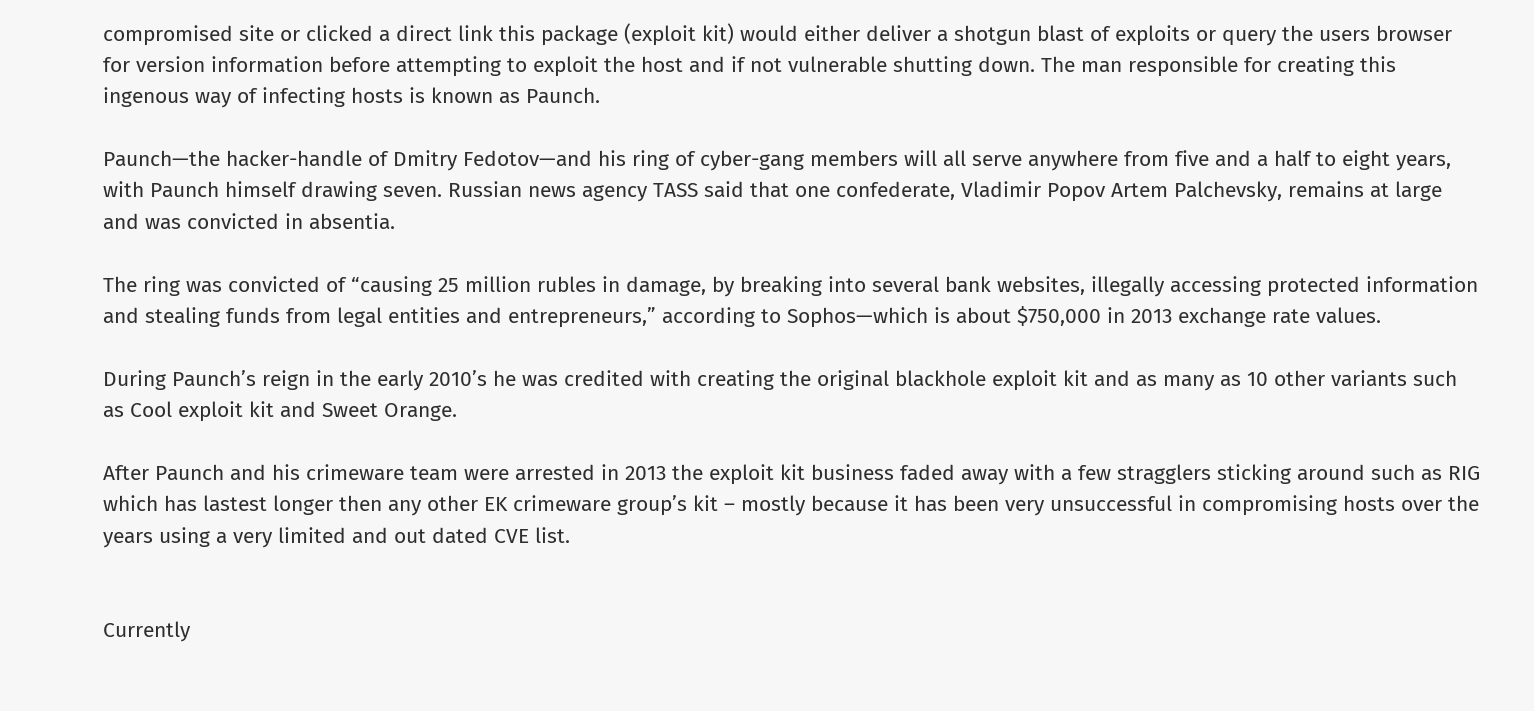compromised site or clicked a direct link this package (exploit kit) would either deliver a shotgun blast of exploits or query the users browser for version information before attempting to exploit the host and if not vulnerable shutting down. The man responsible for creating this ingenous way of infecting hosts is known as Paunch.

Paunch—the hacker-handle of Dmitry Fedotov—and his ring of cyber-gang members will all serve anywhere from five and a half to eight years, with Paunch himself drawing seven. Russian news agency TASS said that one confederate, Vladimir Popov Artem Palchevsky, remains at large and was convicted in absentia.

The ring was convicted of “causing 25 million rubles in damage, by breaking into several bank websites, illegally accessing protected information and stealing funds from legal entities and entrepreneurs,” according to Sophos—which is about $750,000 in 2013 exchange rate values.

During Paunch’s reign in the early 2010’s he was credited with creating the original blackhole exploit kit and as many as 10 other variants such as Cool exploit kit and Sweet Orange.

After Paunch and his crimeware team were arrested in 2013 the exploit kit business faded away with a few stragglers sticking around such as RIG which has lastest longer then any other EK crimeware group’s kit – mostly because it has been very unsuccessful in compromising hosts over the years using a very limited and out dated CVE list.


Currently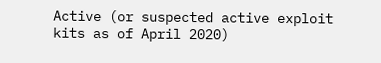Active (or suspected active exploit kits as of April 2020)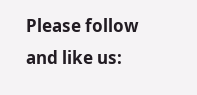Please follow and like us: